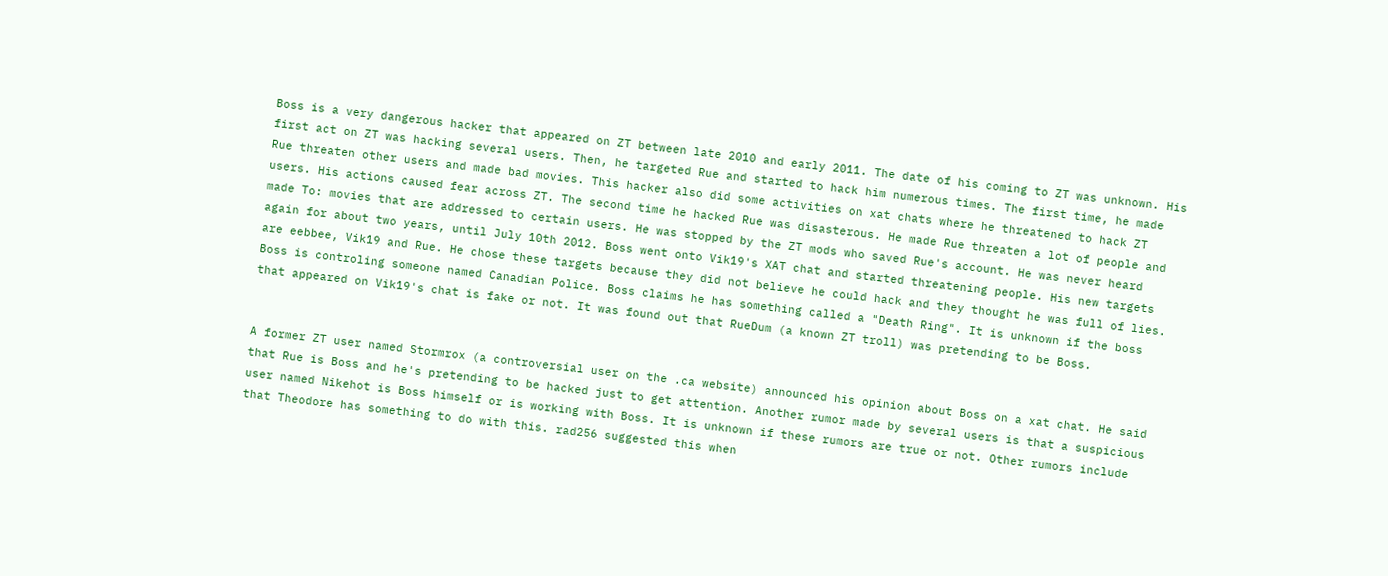Boss is a very dangerous hacker that appeared on ZT between late 2010 and early 2011. The date of his coming to ZT was unknown. His first act on ZT was hacking several users. Then, he targeted Rue and started to hack him numerous times. The first time, he made Rue threaten other users and made bad movies. This hacker also did some activities on xat chats where he threatened to hack ZT users. His actions caused fear across ZT. The second time he hacked Rue was disasterous. He made Rue threaten a lot of people and made To: movies that are addressed to certain users. He was stopped by the ZT mods who saved Rue's account. He was never heard again for about two years, until July 10th 2012. Boss went onto Vik19's XAT chat and started threatening people. His new targets are eebbee, Vik19 and Rue. He chose these targets because they did not believe he could hack and they thought he was full of lies. Boss is controling someone named Canadian Police. Boss claims he has something called a "Death Ring". It is unknown if the boss that appeared on Vik19's chat is fake or not. It was found out that RueDum (a known ZT troll) was pretending to be Boss.


A former ZT user named Stormrox (a controversial user on the .ca website) announced his opinion about Boss on a xat chat. He said that Rue is Boss and he's pretending to be hacked just to get attention. Another rumor made by several users is that a suspicious user named Nikehot is Boss himself or is working with Boss. It is unknown if these rumors are true or not. Other rumors include that Theodore has something to do with this. rad256 suggested this when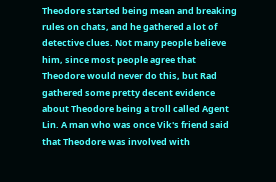Theodore started being mean and breaking rules on chats, and he gathered a lot of detective clues. Not many people believe him, since most people agree that Theodore would never do this, but Rad gathered some pretty decent evidence about Theodore being a troll called Agent Lin. A man who was once Vik's friend said that Theodore was involved with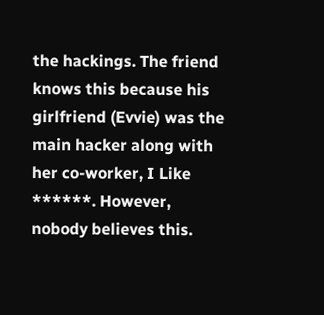the hackings. The friend knows this because his girlfriend (Evvie) was the main hacker along with her co-worker, I Like ******. However, nobody believes this.